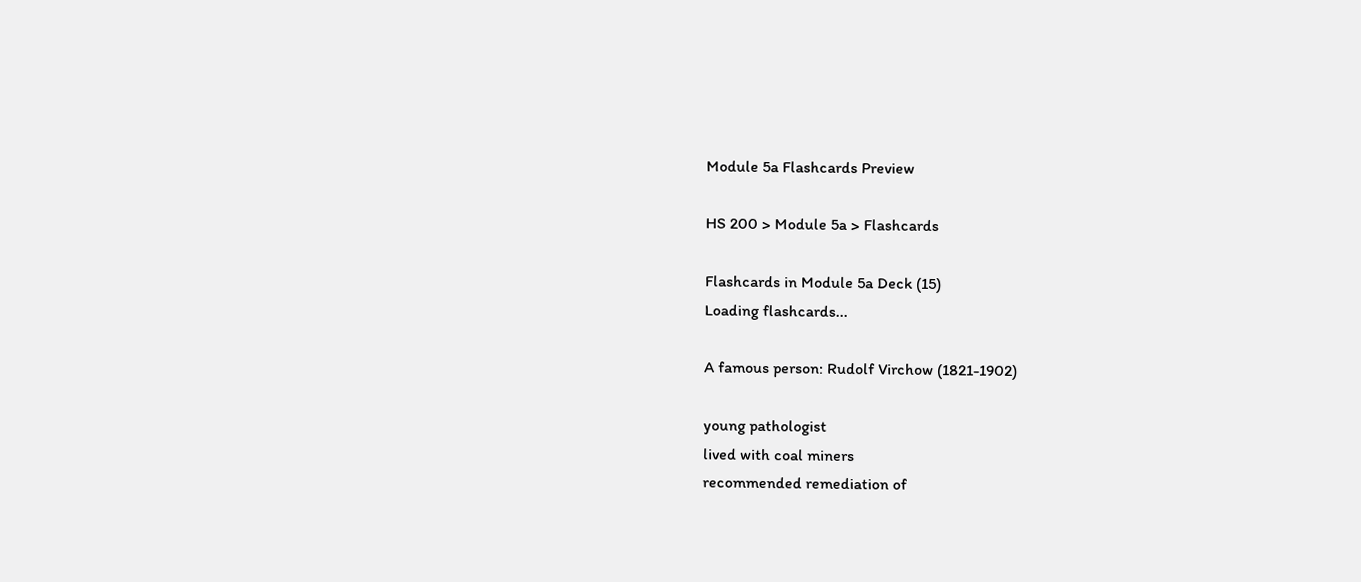Module 5a Flashcards Preview

HS 200 > Module 5a > Flashcards

Flashcards in Module 5a Deck (15)
Loading flashcards...

A famous person: Rudolf Virchow (1821-1902)

young pathologist
lived with coal miners
recommended remediation of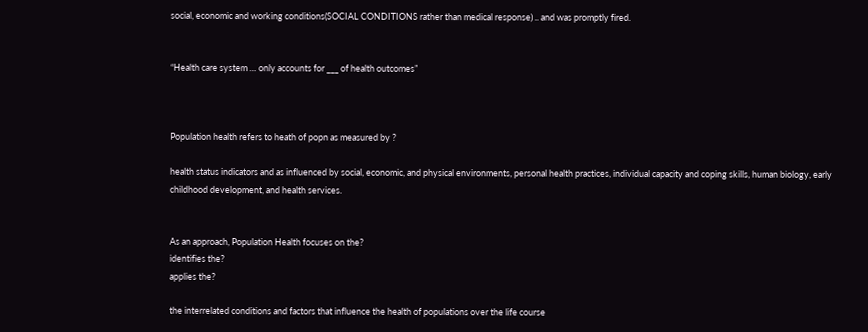social, economic and working conditions(SOCIAL CONDITIONS rather than medical response) .. and was promptly fired.


“Health care system … only accounts for ___ of health outcomes”



Population health refers to heath of popn as measured by ?

health status indicators and as influenced by social, economic, and physical environments, personal health practices, individual capacity and coping skills, human biology, early childhood development, and health services.


As an approach, Population Health focuses on the?
identifies the?
applies the?

the interrelated conditions and factors that influence the health of populations over the life course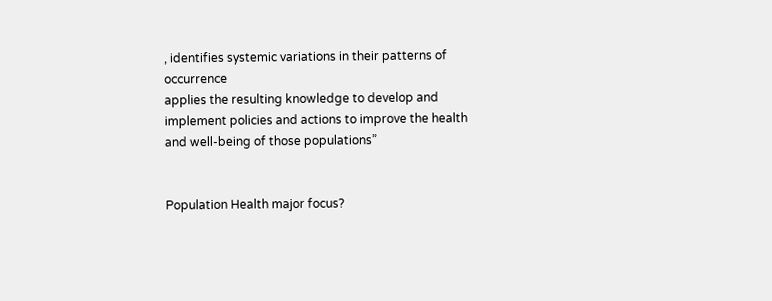, identifies systemic variations in their patterns of occurrence
applies the resulting knowledge to develop and implement policies and actions to improve the health and well-being of those populations”


Population Health major focus?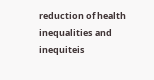reduction of health inequalities and inequiteis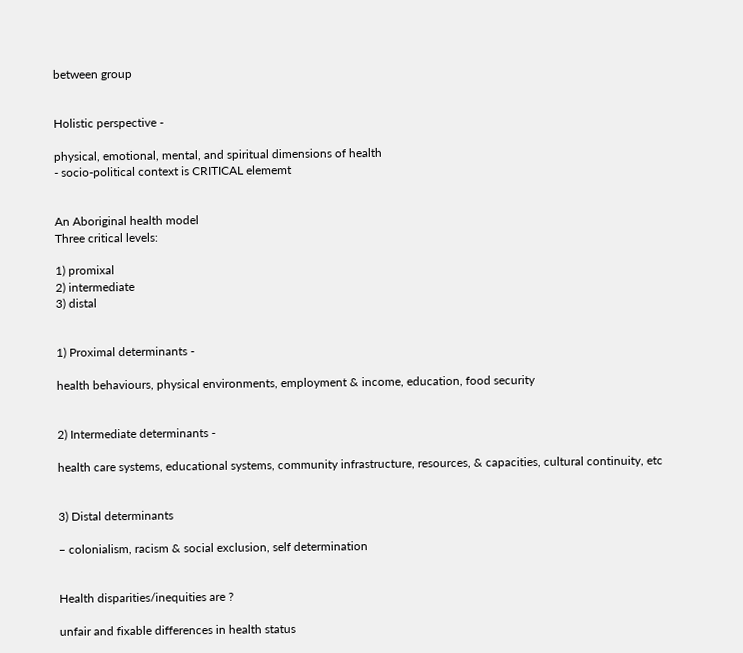between group


Holistic perspective -

physical, emotional, mental, and spiritual dimensions of health
- socio-political context is CRITICAL elememt


An Aboriginal health model
Three critical levels:

1) promixal
2) intermediate
3) distal


1) Proximal determinants -

health behaviours, physical environments, employment & income, education, food security


2) Intermediate determinants -

health care systems, educational systems, community infrastructure, resources, & capacities, cultural continuity, etc


3) Distal determinants

– colonialism, racism & social exclusion, self determination


Health disparities/inequities are ?

unfair and fixable differences in health status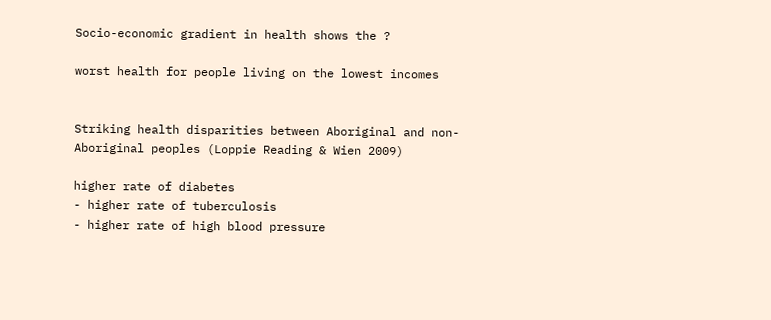Socio-economic gradient in health shows the ?

worst health for people living on the lowest incomes


Striking health disparities between Aboriginal and non-Aboriginal peoples (Loppie Reading & Wien 2009)

higher rate of diabetes
- higher rate of tuberculosis
- higher rate of high blood pressure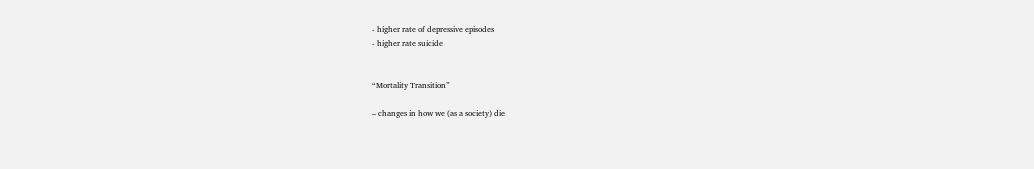- higher rate of depressive episodes
- higher rate suicide


“Mortality Transition”

– changes in how we (as a society) die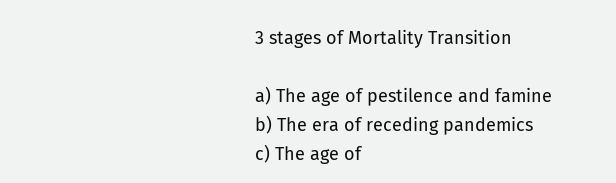3 stages of Mortality Transition

a) The age of pestilence and famine
b) The era of receding pandemics
c) The age of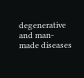degenerative and man-made diseases